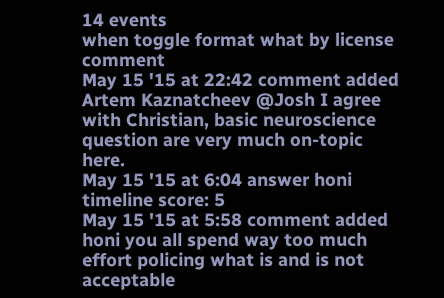14 events
when toggle format what by license comment
May 15 '15 at 22:42 comment added Artem Kaznatcheev @Josh I agree with Christian, basic neuroscience question are very much on-topic here.
May 15 '15 at 6:04 answer honi timeline score: 5
May 15 '15 at 5:58 comment added honi you all spend way too much effort policing what is and is not acceptable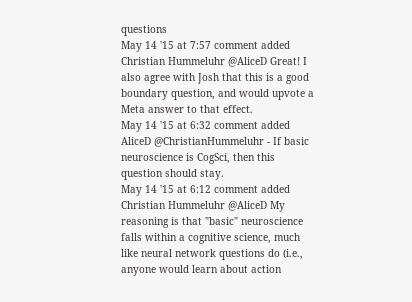questions
May 14 '15 at 7:57 comment added Christian Hummeluhr @AliceD Great! I also agree with Josh that this is a good boundary question, and would upvote a Meta answer to that effect.
May 14 '15 at 6:32 comment added AliceD @ChristianHummeluhr - If basic neuroscience is CogSci, then this question should stay.
May 14 '15 at 6:12 comment added Christian Hummeluhr @AliceD My reasoning is that "basic" neuroscience falls within a cognitive science, much like neural network questions do (i.e., anyone would learn about action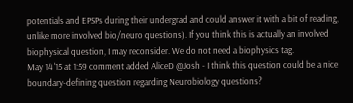potentials and EPSPs during their undergrad and could answer it with a bit of reading, unlike more involved bio/neuro questions). If you think this is actually an involved biophysical question, I may reconsider. We do not need a biophysics tag.
May 14 '15 at 1:59 comment added AliceD @Josh - I think this question could be a nice boundary-defining question regarding Neurobiology questions?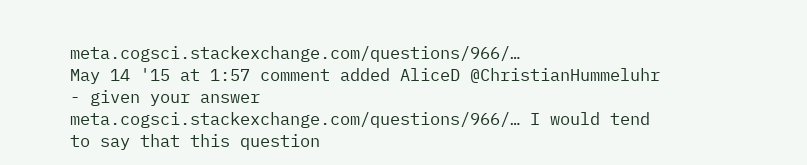meta.cogsci.stackexchange.com/questions/966/…
May 14 '15 at 1:57 comment added AliceD @ChristianHummeluhr - given your answer meta.cogsci.stackexchange.com/questions/966/… I would tend to say that this question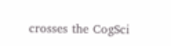crosses the CogSci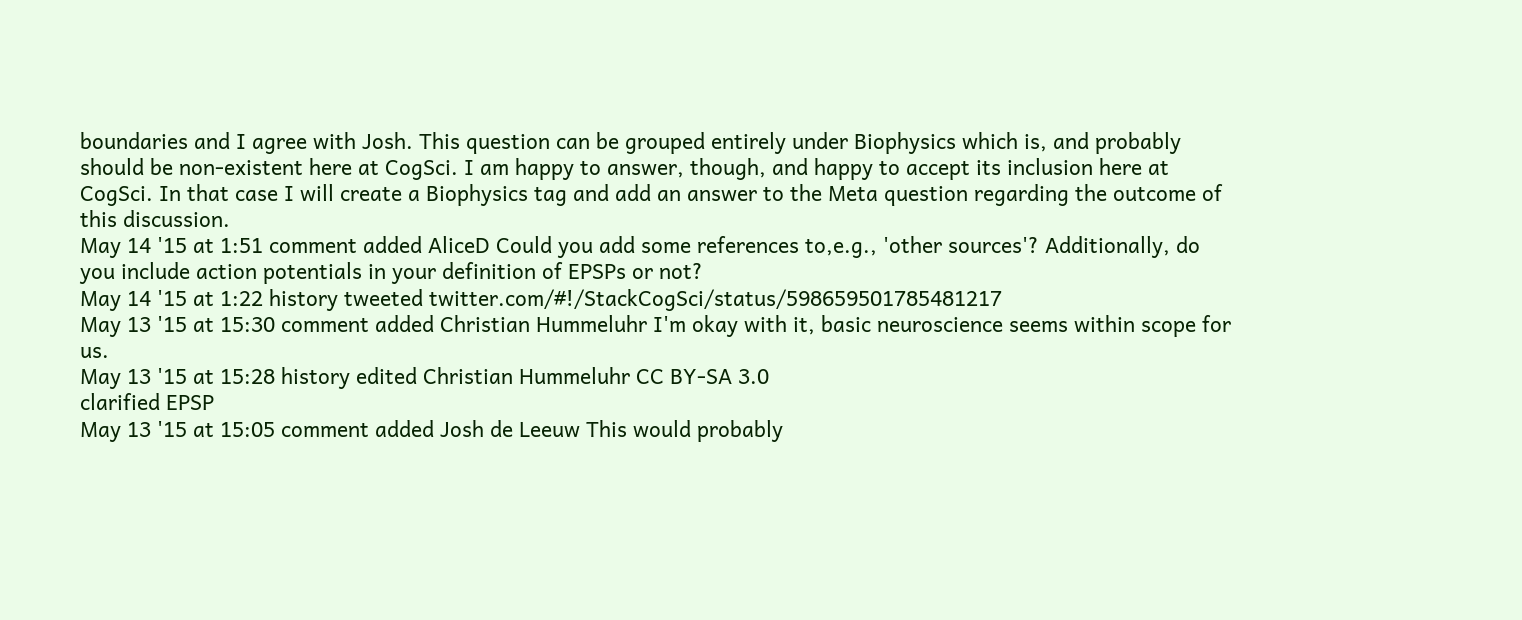boundaries and I agree with Josh. This question can be grouped entirely under Biophysics which is, and probably should be non-existent here at CogSci. I am happy to answer, though, and happy to accept its inclusion here at CogSci. In that case I will create a Biophysics tag and add an answer to the Meta question regarding the outcome of this discussion.
May 14 '15 at 1:51 comment added AliceD Could you add some references to,e.g., 'other sources'? Additionally, do you include action potentials in your definition of EPSPs or not?
May 14 '15 at 1:22 history tweeted twitter.com/#!/StackCogSci/status/598659501785481217
May 13 '15 at 15:30 comment added Christian Hummeluhr I'm okay with it, basic neuroscience seems within scope for us.
May 13 '15 at 15:28 history edited Christian Hummeluhr CC BY-SA 3.0
clarified EPSP
May 13 '15 at 15:05 comment added Josh de Leeuw This would probably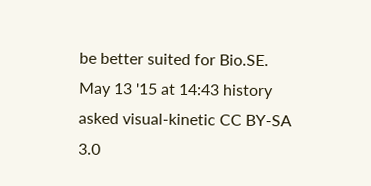be better suited for Bio.SE.
May 13 '15 at 14:43 history asked visual-kinetic CC BY-SA 3.0